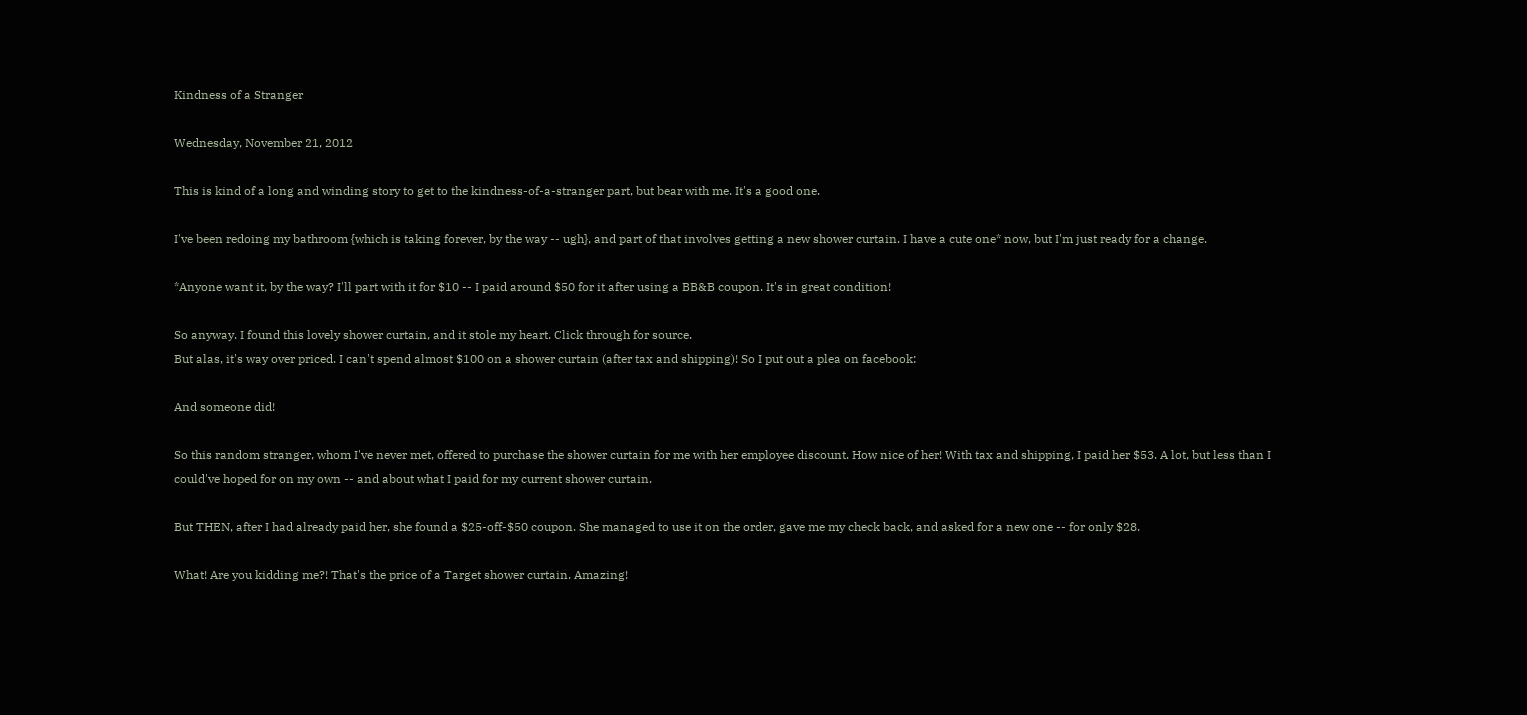Kindness of a Stranger

Wednesday, November 21, 2012

This is kind of a long and winding story to get to the kindness-of-a-stranger part, but bear with me. It's a good one.

I've been redoing my bathroom {which is taking forever, by the way -- ugh}, and part of that involves getting a new shower curtain. I have a cute one* now, but I'm just ready for a change.

*Anyone want it, by the way? I'll part with it for $10 -- I paid around $50 for it after using a BB&B coupon. It's in great condition!

So anyway. I found this lovely shower curtain, and it stole my heart. Click through for source.
But alas, it's way over priced. I can't spend almost $100 on a shower curtain (after tax and shipping)! So I put out a plea on facebook:

And someone did!

So this random stranger, whom I've never met, offered to purchase the shower curtain for me with her employee discount. How nice of her! With tax and shipping, I paid her $53. A lot, but less than I could've hoped for on my own -- and about what I paid for my current shower curtain.

But THEN, after I had already paid her, she found a $25-off-$50 coupon. She managed to use it on the order, gave me my check back, and asked for a new one -- for only $28.

What! Are you kidding me?! That's the price of a Target shower curtain. Amazing!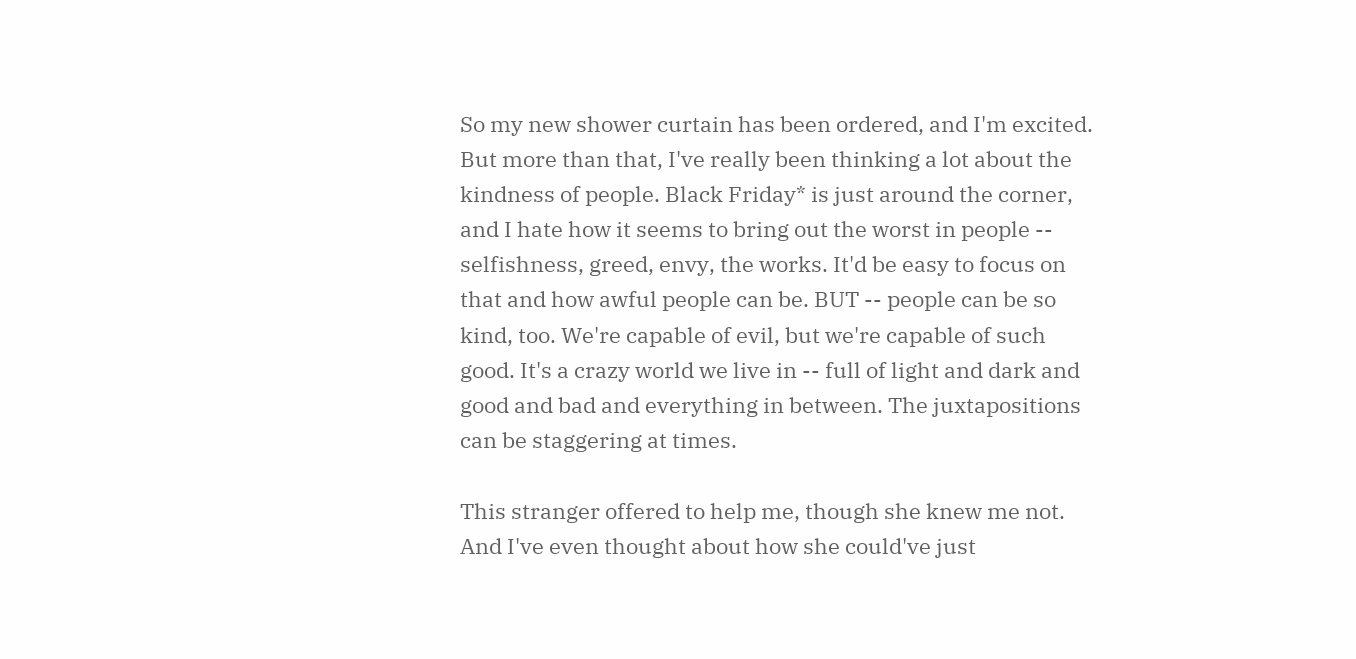So my new shower curtain has been ordered, and I'm excited. But more than that, I've really been thinking a lot about the kindness of people. Black Friday* is just around the corner, and I hate how it seems to bring out the worst in people -- selfishness, greed, envy, the works. It'd be easy to focus on that and how awful people can be. BUT -- people can be so kind, too. We're capable of evil, but we're capable of such good. It's a crazy world we live in -- full of light and dark and good and bad and everything in between. The juxtapositions can be staggering at times.

This stranger offered to help me, though she knew me not. And I've even thought about how she could've just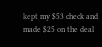kept my $53 check and made $25 on the deal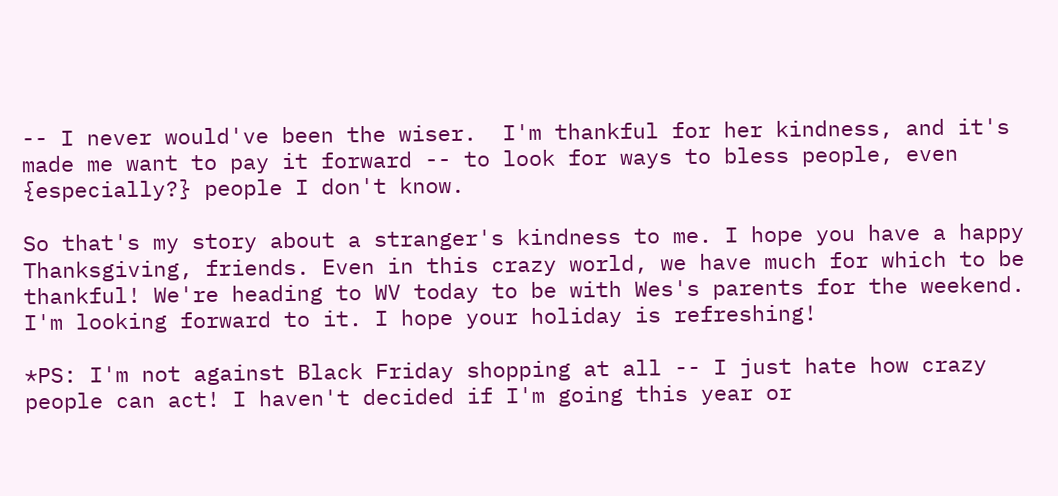-- I never would've been the wiser.  I'm thankful for her kindness, and it's made me want to pay it forward -- to look for ways to bless people, even {especially?} people I don't know.

So that's my story about a stranger's kindness to me. I hope you have a happy Thanksgiving, friends. Even in this crazy world, we have much for which to be thankful! We're heading to WV today to be with Wes's parents for the weekend. I'm looking forward to it. I hope your holiday is refreshing!

*PS: I'm not against Black Friday shopping at all -- I just hate how crazy people can act! I haven't decided if I'm going this year or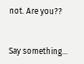not. Are you??


Say something...